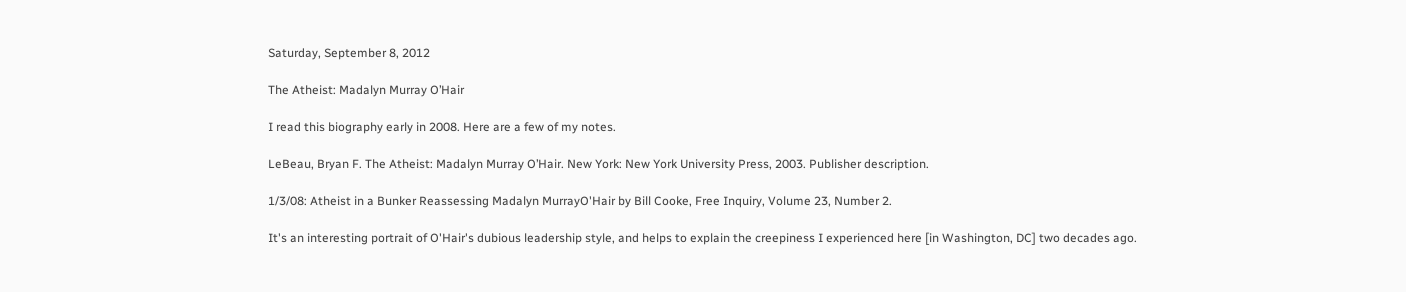Saturday, September 8, 2012

The Atheist: Madalyn Murray O’Hair

I read this biography early in 2008. Here are a few of my notes.

LeBeau, Bryan F. The Atheist: Madalyn Murray O’Hair. New York: New York University Press, 2003. Publisher description.

1/3/08: Atheist in a Bunker Reassessing Madalyn MurrayO'Hair by Bill Cooke, Free Inquiry, Volume 23, Number 2.

It's an interesting portrait of O'Hair's dubious leadership style, and helps to explain the creepiness I experienced here [in Washington, DC] two decades ago.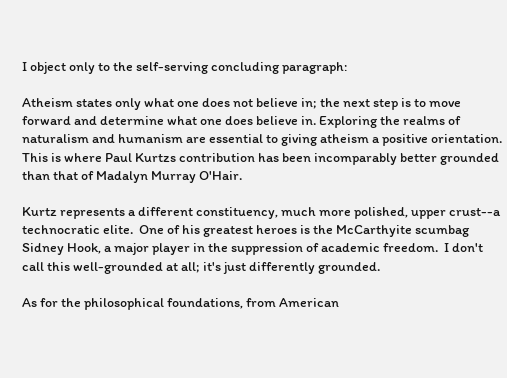I object only to the self-serving concluding paragraph:

Atheism states only what one does not believe in; the next step is to move forward and determine what one does believe in. Exploring the realms of naturalism and humanism are essential to giving atheism a positive orientation. This is where Paul Kurtzs contribution has been incomparably better grounded than that of Madalyn Murray O'Hair.

Kurtz represents a different constituency, much more polished, upper crust--a technocratic elite.  One of his greatest heroes is the McCarthyite scumbag Sidney Hook, a major player in the suppression of academic freedom.  I don't call this well-grounded at all; it's just differently grounded.

As for the philosophical foundations, from American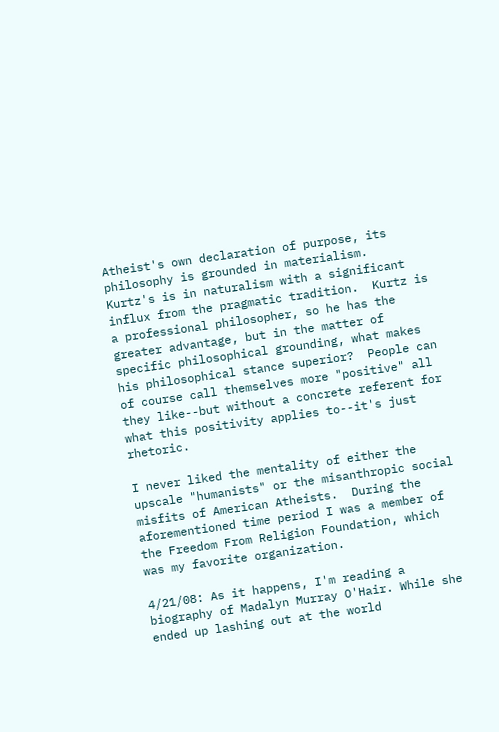Atheist's own declaration of purpose, its philosophy is grounded in materialism.  Kurtz's is in naturalism with a significant influx from the pragmatic tradition.  Kurtz is a professional philosopher, so he has the greater advantage, but in the matter of specific philosophical grounding, what makes his philosophical stance superior?  People can of course call themselves more "positive" all they like--but without a concrete referent for what this positivity applies to--it's just rhetoric.

I never liked the mentality of either the upscale "humanists" or the misanthropic social misfits of American Atheists.  During the aforementioned time period I was a member of the Freedom From Religion Foundation, which was my favorite organization.

4/21/08: As it happens, I'm reading a biography of Madalyn Murray O'Hair. While she ended up lashing out at the world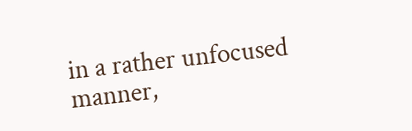in a rather unfocused manner,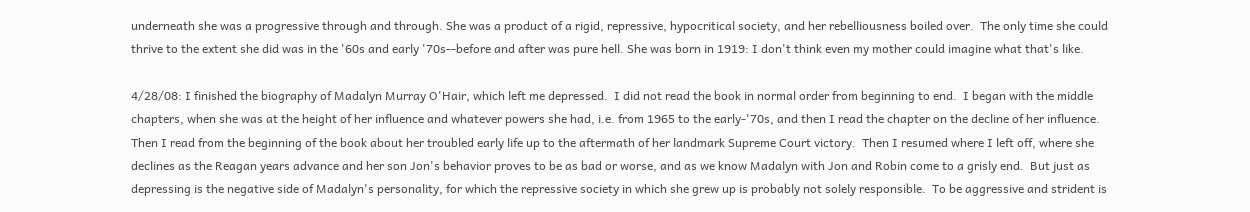underneath she was a progressive through and through. She was a product of a rigid, repressive, hypocritical society, and her rebelliousness boiled over.  The only time she could thrive to the extent she did was in the '60s and early '70s--before and after was pure hell. She was born in 1919: I don't think even my mother could imagine what that's like.

4/28/08: I finished the biography of Madalyn Murray O'Hair, which left me depressed.  I did not read the book in normal order from beginning to end.  I began with the middle chapters, when she was at the height of her influence and whatever powers she had, i.e. from 1965 to the early-'70s, and then I read the chapter on the decline of her influence.  Then I read from the beginning of the book about her troubled early life up to the aftermath of her landmark Supreme Court victory.  Then I resumed where I left off, where she declines as the Reagan years advance and her son Jon's behavior proves to be as bad or worse, and as we know Madalyn with Jon and Robin come to a grisly end.  But just as depressing is the negative side of Madalyn's personality, for which the repressive society in which she grew up is probably not solely responsible.  To be aggressive and strident is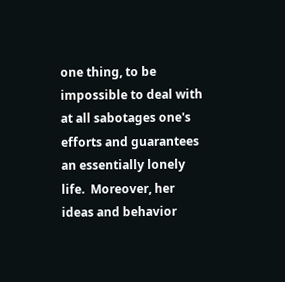one thing, to be impossible to deal with at all sabotages one's efforts and guarantees an essentially lonely life.  Moreover, her ideas and behavior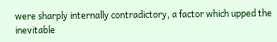were sharply internally contradictory, a factor which upped the inevitable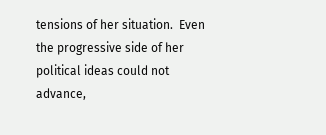tensions of her situation.  Even the progressive side of her political ideas could not advance,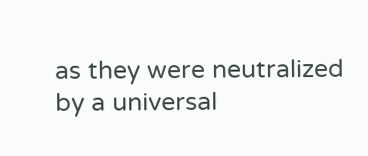as they were neutralized by a universal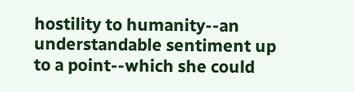hostility to humanity--an understandable sentiment up to a point--which she could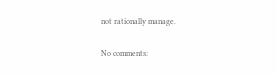not rationally manage.

No comments: